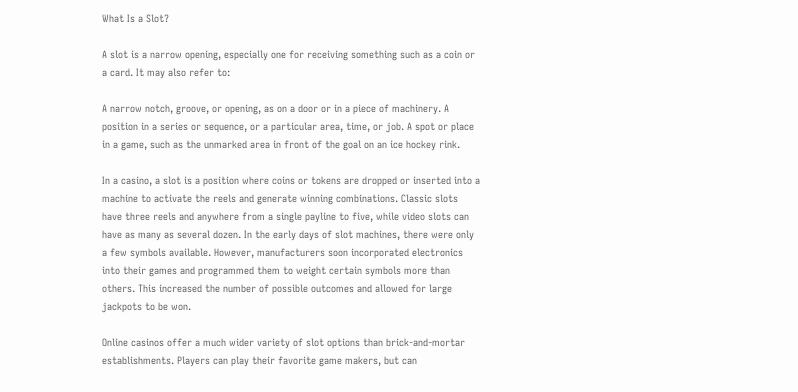What Is a Slot?

A slot is a narrow opening, especially one for receiving something such as a coin or a card. It may also refer to:

A narrow notch, groove, or opening, as on a door or in a piece of machinery. A position in a series or sequence, or a particular area, time, or job. A spot or place in a game, such as the unmarked area in front of the goal on an ice hockey rink.

In a casino, a slot is a position where coins or tokens are dropped or inserted into a machine to activate the reels and generate winning combinations. Classic slots have three reels and anywhere from a single payline to five, while video slots can have as many as several dozen. In the early days of slot machines, there were only a few symbols available. However, manufacturers soon incorporated electronics into their games and programmed them to weight certain symbols more than others. This increased the number of possible outcomes and allowed for large jackpots to be won.

Online casinos offer a much wider variety of slot options than brick-and-mortar establishments. Players can play their favorite game makers, but can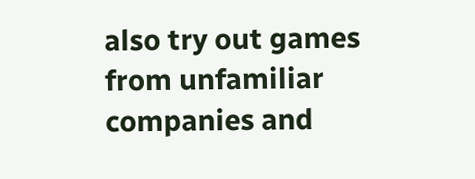also try out games from unfamiliar companies and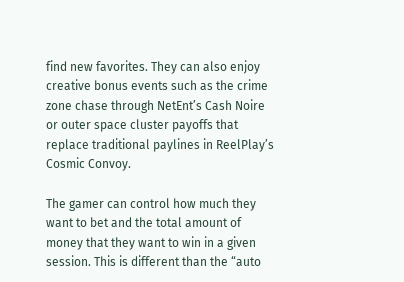find new favorites. They can also enjoy creative bonus events such as the crime zone chase through NetEnt’s Cash Noire or outer space cluster payoffs that replace traditional paylines in ReelPlay’s Cosmic Convoy.

The gamer can control how much they want to bet and the total amount of money that they want to win in a given session. This is different than the “auto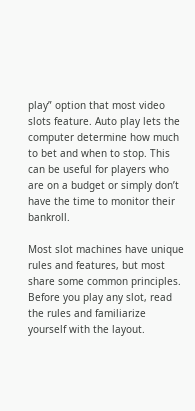play” option that most video slots feature. Auto play lets the computer determine how much to bet and when to stop. This can be useful for players who are on a budget or simply don’t have the time to monitor their bankroll.

Most slot machines have unique rules and features, but most share some common principles. Before you play any slot, read the rules and familiarize yourself with the layout.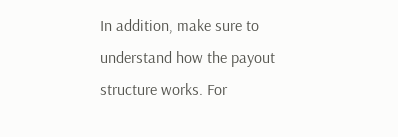In addition, make sure to understand how the payout structure works. For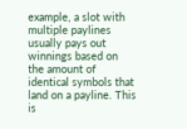example, a slot with multiple paylines usually pays out winnings based on the amount of identical symbols that land on a payline. This is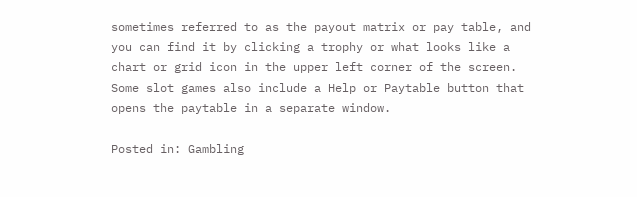sometimes referred to as the payout matrix or pay table, and you can find it by clicking a trophy or what looks like a chart or grid icon in the upper left corner of the screen. Some slot games also include a Help or Paytable button that opens the paytable in a separate window.

Posted in: Gambling